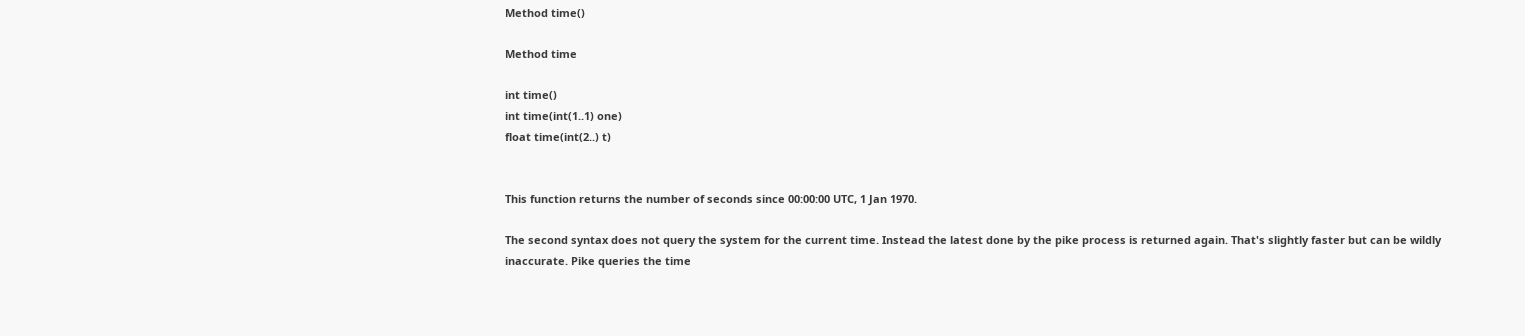Method time()

Method time

int time()
int time(int(1..1) one)
float time(int(2..) t)


This function returns the number of seconds since 00:00:00 UTC, 1 Jan 1970.

The second syntax does not query the system for the current time. Instead the latest done by the pike process is returned again. That's slightly faster but can be wildly inaccurate. Pike queries the time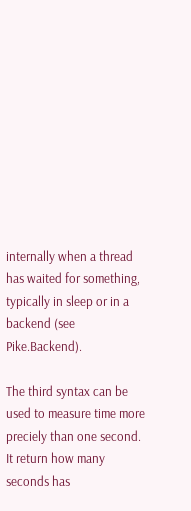internally when a thread has waited for something, typically in sleep or in a backend (see Pike.Backend).

The third syntax can be used to measure time more preciely than one second. It return how many seconds has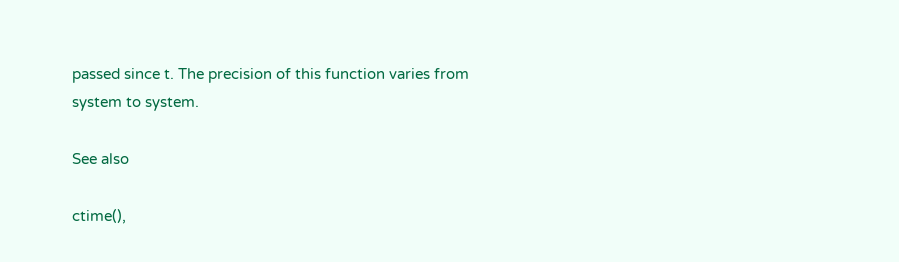passed since t. The precision of this function varies from system to system.

See also

ctime(),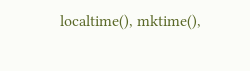localtime(), mktime(),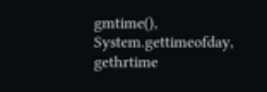gmtime(), System.gettimeofday, gethrtime